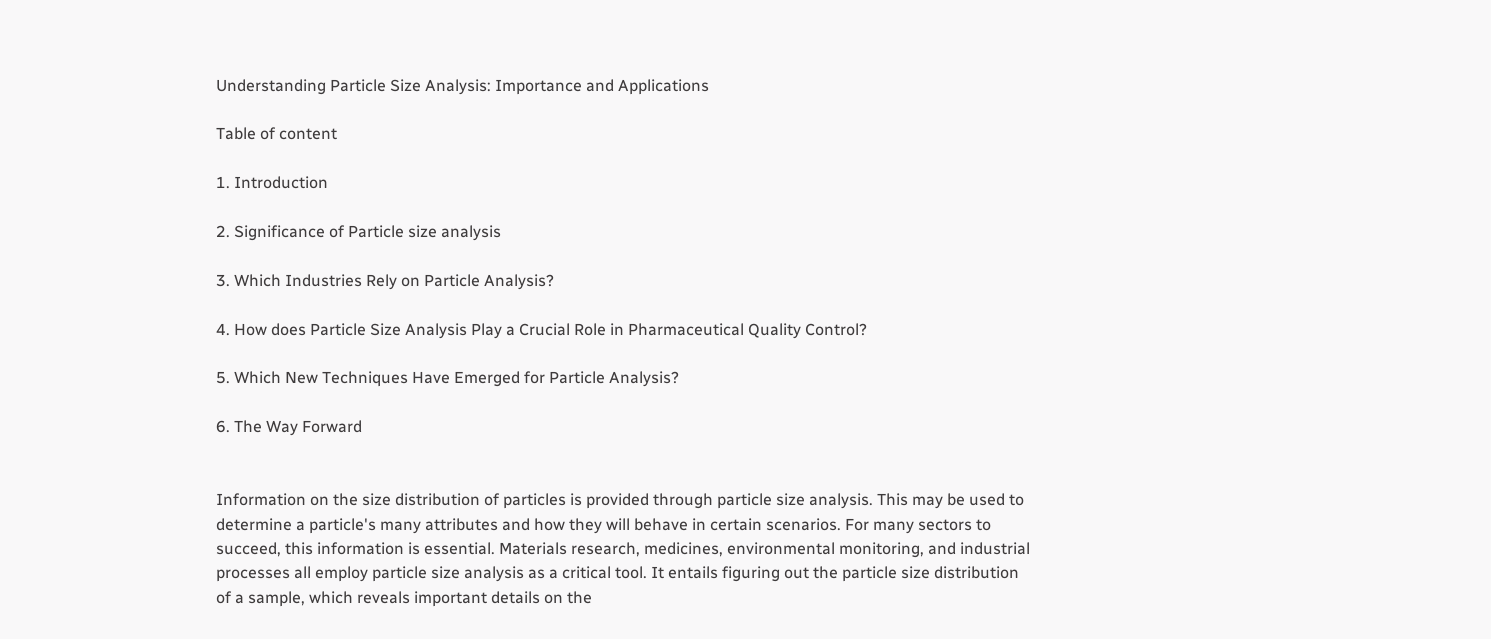Understanding Particle Size Analysis: Importance and Applications

Table of content

1. Introduction

2. Significance of Particle size analysis

3. Which Industries Rely on Particle Analysis?

4. How does Particle Size Analysis Play a Crucial Role in Pharmaceutical Quality Control?

5. Which New Techniques Have Emerged for Particle Analysis?

6. The Way Forward


Information on the size distribution of particles is provided through particle size analysis. This may be used to determine a particle's many attributes and how they will behave in certain scenarios. For many sectors to succeed, this information is essential. Materials research, medicines, environmental monitoring, and industrial processes all employ particle size analysis as a critical tool. It entails figuring out the particle size distribution of a sample, which reveals important details on the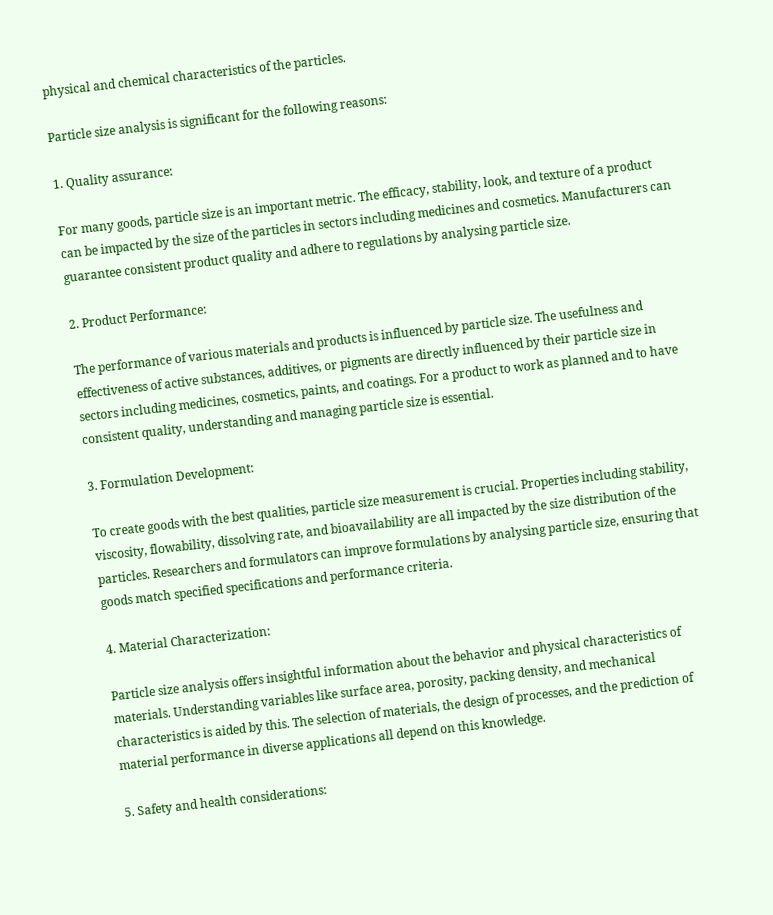physical and chemical characteristics of the particles.

Particle size analysis is significant for the following reasons:

1. Quality assurance:

For many goods, particle size is an important metric. The efficacy, stability, look, and texture of a product can be impacted by the size of the particles in sectors including medicines and cosmetics. Manufacturers can guarantee consistent product quality and adhere to regulations by analysing particle size.

2. Product Performance:

The performance of various materials and products is influenced by particle size. The usefulness and effectiveness of active substances, additives, or pigments are directly influenced by their particle size in sectors including medicines, cosmetics, paints, and coatings. For a product to work as planned and to have consistent quality, understanding and managing particle size is essential.

3. Formulation Development:

To create goods with the best qualities, particle size measurement is crucial. Properties including stability, viscosity, flowability, dissolving rate, and bioavailability are all impacted by the size distribution of the particles. Researchers and formulators can improve formulations by analysing particle size, ensuring that goods match specified specifications and performance criteria.

4. Material Characterization:

Particle size analysis offers insightful information about the behavior and physical characteristics of materials. Understanding variables like surface area, porosity, packing density, and mechanical characteristics is aided by this. The selection of materials, the design of processes, and the prediction of material performance in diverse applications all depend on this knowledge.

5. Safety and health considerations: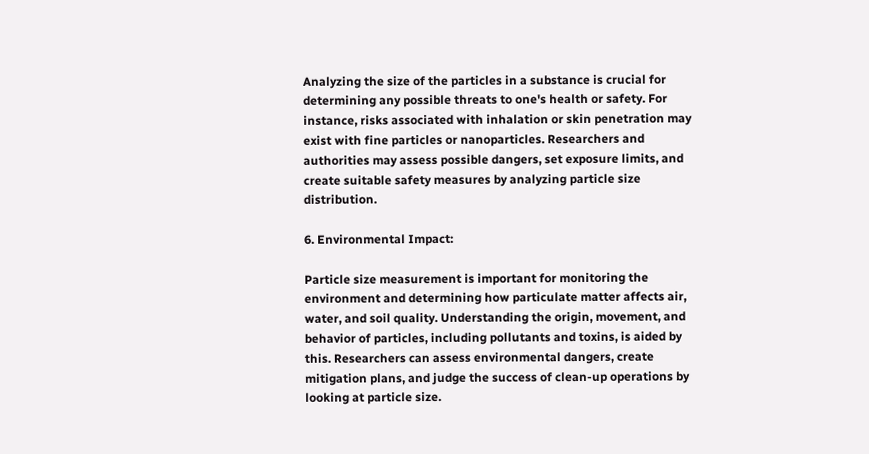Analyzing the size of the particles in a substance is crucial for determining any possible threats to one's health or safety. For instance, risks associated with inhalation or skin penetration may exist with fine particles or nanoparticles. Researchers and authorities may assess possible dangers, set exposure limits, and create suitable safety measures by analyzing particle size distribution.

6. Environmental Impact:

Particle size measurement is important for monitoring the environment and determining how particulate matter affects air, water, and soil quality. Understanding the origin, movement, and behavior of particles, including pollutants and toxins, is aided by this. Researchers can assess environmental dangers, create mitigation plans, and judge the success of clean-up operations by looking at particle size.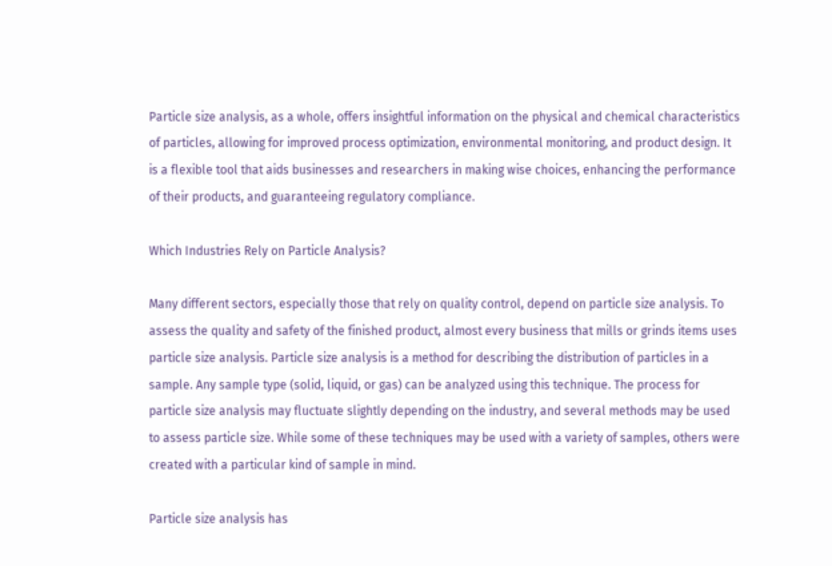Particle size analysis, as a whole, offers insightful information on the physical and chemical characteristics of particles, allowing for improved process optimization, environmental monitoring, and product design. It is a flexible tool that aids businesses and researchers in making wise choices, enhancing the performance of their products, and guaranteeing regulatory compliance.

Which Industries Rely on Particle Analysis?

Many different sectors, especially those that rely on quality control, depend on particle size analysis. To assess the quality and safety of the finished product, almost every business that mills or grinds items uses particle size analysis. Particle size analysis is a method for describing the distribution of particles in a sample. Any sample type (solid, liquid, or gas) can be analyzed using this technique. The process for particle size analysis may fluctuate slightly depending on the industry, and several methods may be used to assess particle size. While some of these techniques may be used with a variety of samples, others were created with a particular kind of sample in mind.

Particle size analysis has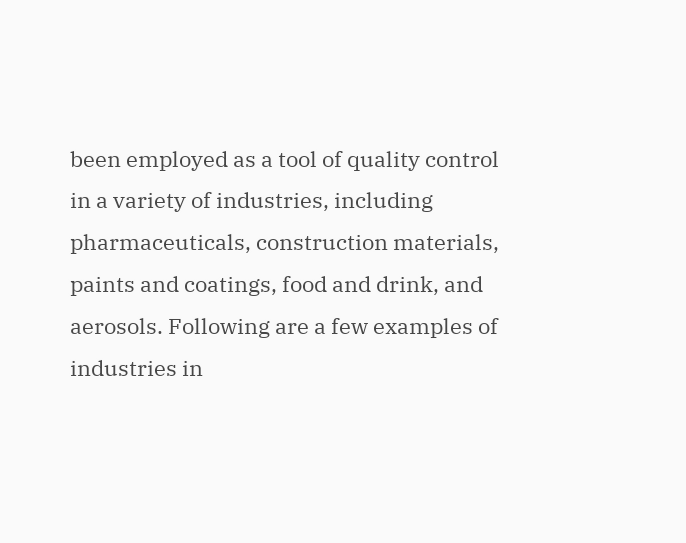been employed as a tool of quality control in a variety of industries, including pharmaceuticals, construction materials, paints and coatings, food and drink, and aerosols. Following are a few examples of industries in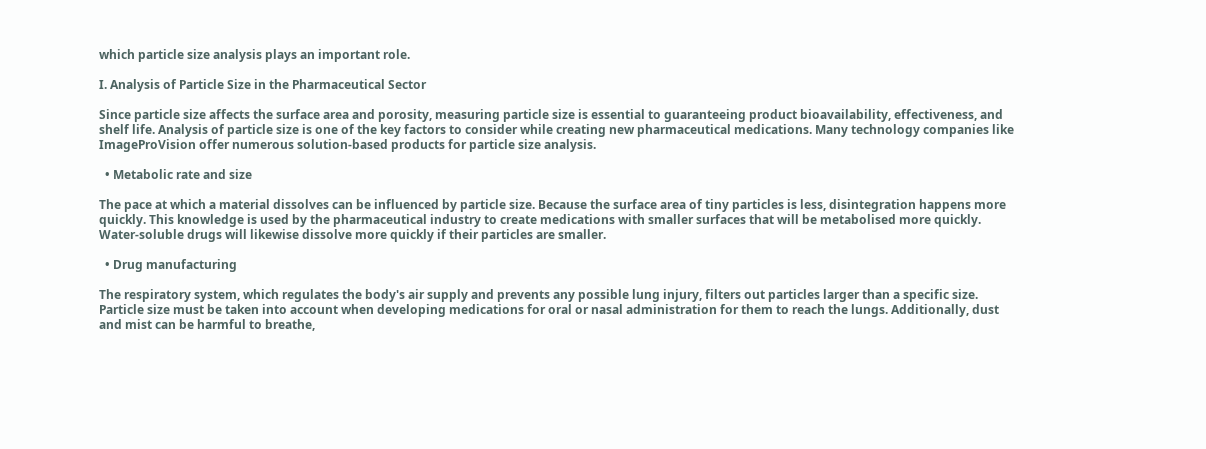which particle size analysis plays an important role.

I. Analysis of Particle Size in the Pharmaceutical Sector

Since particle size affects the surface area and porosity, measuring particle size is essential to guaranteeing product bioavailability, effectiveness, and shelf life. Analysis of particle size is one of the key factors to consider while creating new pharmaceutical medications. Many technology companies like ImageProVision offer numerous solution-based products for particle size analysis.

  • Metabolic rate and size

The pace at which a material dissolves can be influenced by particle size. Because the surface area of tiny particles is less, disintegration happens more quickly. This knowledge is used by the pharmaceutical industry to create medications with smaller surfaces that will be metabolised more quickly. Water-soluble drugs will likewise dissolve more quickly if their particles are smaller.

  • Drug manufacturing

The respiratory system, which regulates the body's air supply and prevents any possible lung injury, filters out particles larger than a specific size. Particle size must be taken into account when developing medications for oral or nasal administration for them to reach the lungs. Additionally, dust and mist can be harmful to breathe,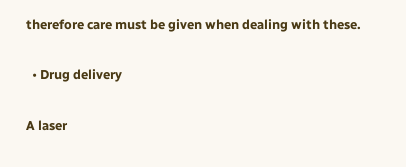therefore care must be given when dealing with these.

  • Drug delivery

A laser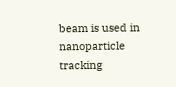beam is used in nanoparticle tracking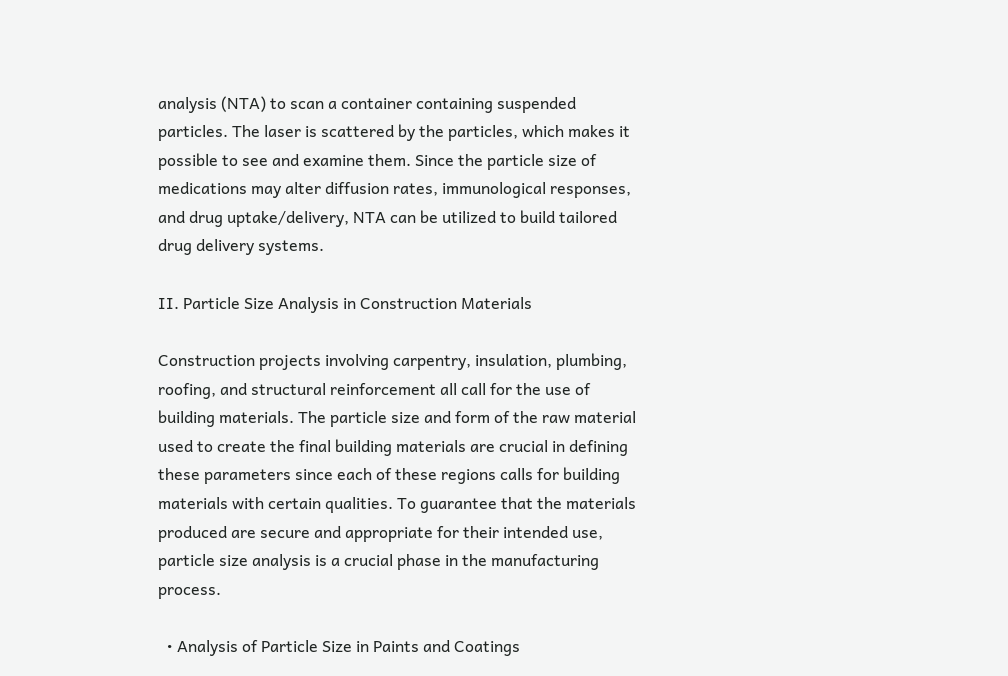analysis (NTA) to scan a container containing suspended particles. The laser is scattered by the particles, which makes it possible to see and examine them. Since the particle size of medications may alter diffusion rates, immunological responses, and drug uptake/delivery, NTA can be utilized to build tailored drug delivery systems.

II. Particle Size Analysis in Construction Materials

Construction projects involving carpentry, insulation, plumbing, roofing, and structural reinforcement all call for the use of building materials. The particle size and form of the raw material used to create the final building materials are crucial in defining these parameters since each of these regions calls for building materials with certain qualities. To guarantee that the materials produced are secure and appropriate for their intended use, particle size analysis is a crucial phase in the manufacturing process.

  • Analysis of Particle Size in Paints and Coatings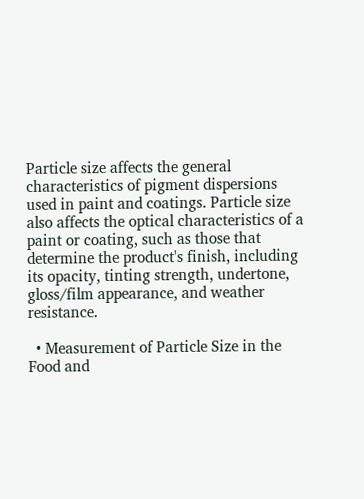Particle size affects the general characteristics of pigment dispersions used in paint and coatings. Particle size also affects the optical characteristics of a paint or coating, such as those that determine the product's finish, including its opacity, tinting strength, undertone, gloss/film appearance, and weather resistance.

  • Measurement of Particle Size in the Food and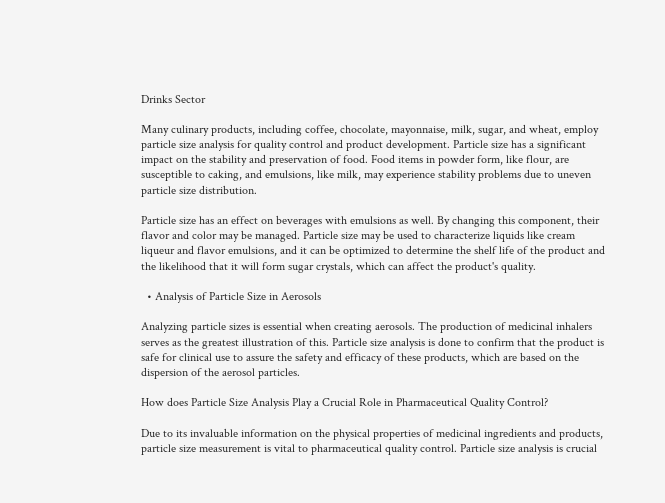Drinks Sector

Many culinary products, including coffee, chocolate, mayonnaise, milk, sugar, and wheat, employ particle size analysis for quality control and product development. Particle size has a significant impact on the stability and preservation of food. Food items in powder form, like flour, are susceptible to caking, and emulsions, like milk, may experience stability problems due to uneven particle size distribution.

Particle size has an effect on beverages with emulsions as well. By changing this component, their flavor and color may be managed. Particle size may be used to characterize liquids like cream liqueur and flavor emulsions, and it can be optimized to determine the shelf life of the product and the likelihood that it will form sugar crystals, which can affect the product's quality.

  • Analysis of Particle Size in Aerosols

Analyzing particle sizes is essential when creating aerosols. The production of medicinal inhalers serves as the greatest illustration of this. Particle size analysis is done to confirm that the product is safe for clinical use to assure the safety and efficacy of these products, which are based on the dispersion of the aerosol particles.

How does Particle Size Analysis Play a Crucial Role in Pharmaceutical Quality Control?

Due to its invaluable information on the physical properties of medicinal ingredients and products, particle size measurement is vital to pharmaceutical quality control. Particle size analysis is crucial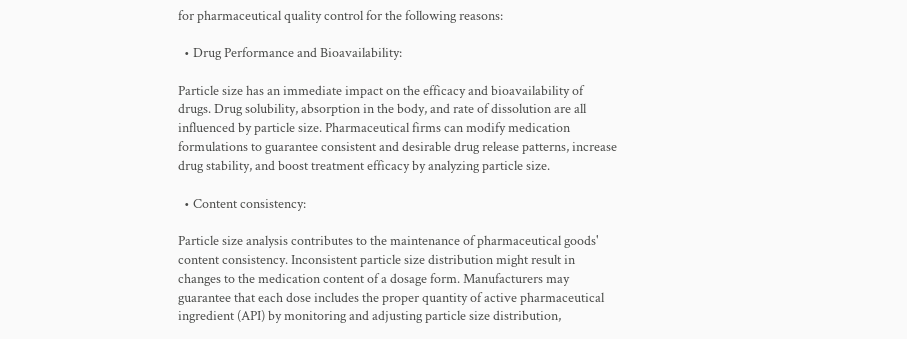for pharmaceutical quality control for the following reasons:

  • Drug Performance and Bioavailability:

Particle size has an immediate impact on the efficacy and bioavailability of drugs. Drug solubility, absorption in the body, and rate of dissolution are all influenced by particle size. Pharmaceutical firms can modify medication formulations to guarantee consistent and desirable drug release patterns, increase drug stability, and boost treatment efficacy by analyzing particle size.

  • Content consistency:

Particle size analysis contributes to the maintenance of pharmaceutical goods' content consistency. Inconsistent particle size distribution might result in changes to the medication content of a dosage form. Manufacturers may guarantee that each dose includes the proper quantity of active pharmaceutical ingredient (API) by monitoring and adjusting particle size distribution,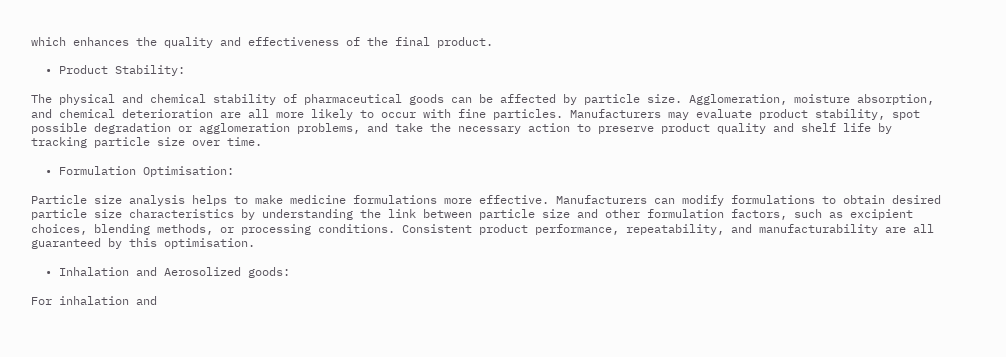which enhances the quality and effectiveness of the final product.

  • Product Stability:

The physical and chemical stability of pharmaceutical goods can be affected by particle size. Agglomeration, moisture absorption, and chemical deterioration are all more likely to occur with fine particles. Manufacturers may evaluate product stability, spot possible degradation or agglomeration problems, and take the necessary action to preserve product quality and shelf life by tracking particle size over time.

  • Formulation Optimisation:

Particle size analysis helps to make medicine formulations more effective. Manufacturers can modify formulations to obtain desired particle size characteristics by understanding the link between particle size and other formulation factors, such as excipient choices, blending methods, or processing conditions. Consistent product performance, repeatability, and manufacturability are all guaranteed by this optimisation.

  • Inhalation and Aerosolized goods:

For inhalation and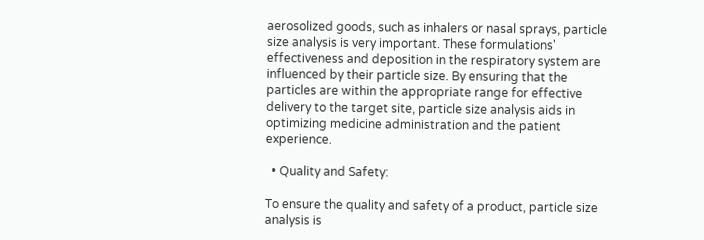aerosolized goods, such as inhalers or nasal sprays, particle size analysis is very important. These formulations' effectiveness and deposition in the respiratory system are influenced by their particle size. By ensuring that the particles are within the appropriate range for effective delivery to the target site, particle size analysis aids in optimizing medicine administration and the patient experience.

  • Quality and Safety:

To ensure the quality and safety of a product, particle size analysis is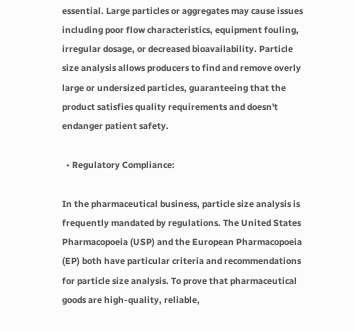essential. Large particles or aggregates may cause issues including poor flow characteristics, equipment fouling, irregular dosage, or decreased bioavailability. Particle size analysis allows producers to find and remove overly large or undersized particles, guaranteeing that the product satisfies quality requirements and doesn't endanger patient safety.

  • Regulatory Compliance:

In the pharmaceutical business, particle size analysis is frequently mandated by regulations. The United States Pharmacopoeia (USP) and the European Pharmacopoeia (EP) both have particular criteria and recommendations for particle size analysis. To prove that pharmaceutical goods are high-quality, reliable,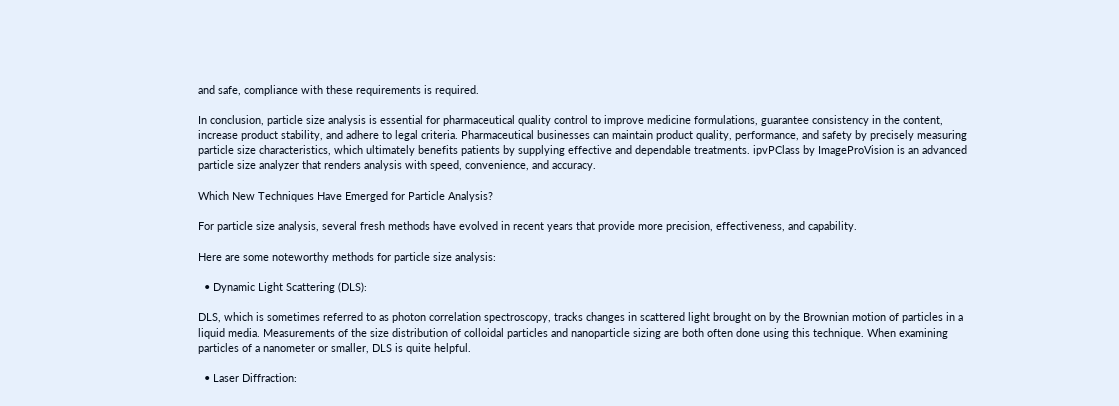and safe, compliance with these requirements is required.

In conclusion, particle size analysis is essential for pharmaceutical quality control to improve medicine formulations, guarantee consistency in the content, increase product stability, and adhere to legal criteria. Pharmaceutical businesses can maintain product quality, performance, and safety by precisely measuring particle size characteristics, which ultimately benefits patients by supplying effective and dependable treatments. ipvPClass by ImageProVision is an advanced particle size analyzer that renders analysis with speed, convenience, and accuracy.

Which New Techniques Have Emerged for Particle Analysis?

For particle size analysis, several fresh methods have evolved in recent years that provide more precision, effectiveness, and capability.

Here are some noteworthy methods for particle size analysis:

  • Dynamic Light Scattering (DLS):

DLS, which is sometimes referred to as photon correlation spectroscopy, tracks changes in scattered light brought on by the Brownian motion of particles in a liquid media. Measurements of the size distribution of colloidal particles and nanoparticle sizing are both often done using this technique. When examining particles of a nanometer or smaller, DLS is quite helpful.

  • Laser Diffraction: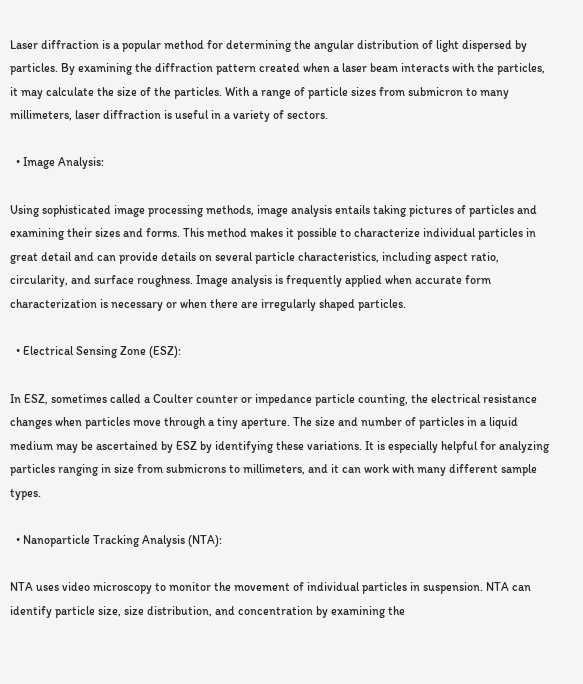Laser diffraction is a popular method for determining the angular distribution of light dispersed by particles. By examining the diffraction pattern created when a laser beam interacts with the particles, it may calculate the size of the particles. With a range of particle sizes from submicron to many millimeters, laser diffraction is useful in a variety of sectors.

  • Image Analysis:

Using sophisticated image processing methods, image analysis entails taking pictures of particles and examining their sizes and forms. This method makes it possible to characterize individual particles in great detail and can provide details on several particle characteristics, including aspect ratio, circularity, and surface roughness. Image analysis is frequently applied when accurate form characterization is necessary or when there are irregularly shaped particles.

  • Electrical Sensing Zone (ESZ):

In ESZ, sometimes called a Coulter counter or impedance particle counting, the electrical resistance changes when particles move through a tiny aperture. The size and number of particles in a liquid medium may be ascertained by ESZ by identifying these variations. It is especially helpful for analyzing particles ranging in size from submicrons to millimeters, and it can work with many different sample types.

  • Nanoparticle Tracking Analysis (NTA):

NTA uses video microscopy to monitor the movement of individual particles in suspension. NTA can identify particle size, size distribution, and concentration by examining the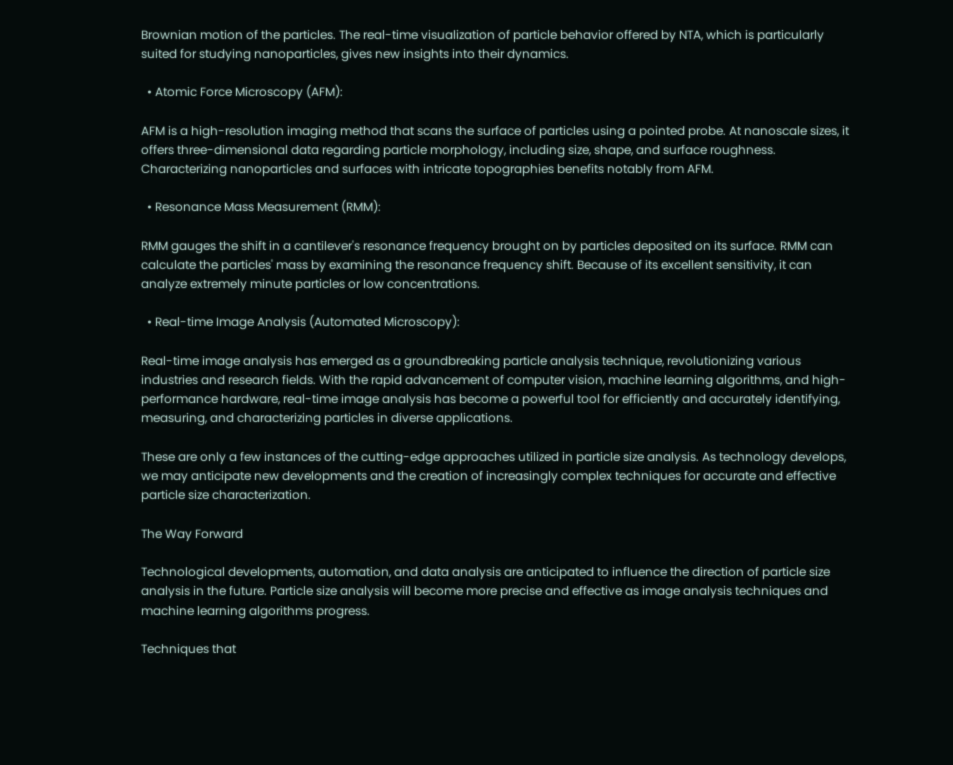Brownian motion of the particles. The real-time visualization of particle behavior offered by NTA, which is particularly suited for studying nanoparticles, gives new insights into their dynamics.

  • Atomic Force Microscopy (AFM):

AFM is a high-resolution imaging method that scans the surface of particles using a pointed probe. At nanoscale sizes, it offers three-dimensional data regarding particle morphology, including size, shape, and surface roughness. Characterizing nanoparticles and surfaces with intricate topographies benefits notably from AFM.

  • Resonance Mass Measurement (RMM):

RMM gauges the shift in a cantilever's resonance frequency brought on by particles deposited on its surface. RMM can calculate the particles' mass by examining the resonance frequency shift. Because of its excellent sensitivity, it can analyze extremely minute particles or low concentrations.

  • Real-time Image Analysis (Automated Microscopy):

Real-time image analysis has emerged as a groundbreaking particle analysis technique, revolutionizing various industries and research fields. With the rapid advancement of computer vision, machine learning algorithms, and high-performance hardware, real-time image analysis has become a powerful tool for efficiently and accurately identifying, measuring, and characterizing particles in diverse applications.

These are only a few instances of the cutting-edge approaches utilized in particle size analysis. As technology develops, we may anticipate new developments and the creation of increasingly complex techniques for accurate and effective particle size characterization.

The Way Forward

Technological developments, automation, and data analysis are anticipated to influence the direction of particle size analysis in the future. Particle size analysis will become more precise and effective as image analysis techniques and machine learning algorithms progress.

Techniques that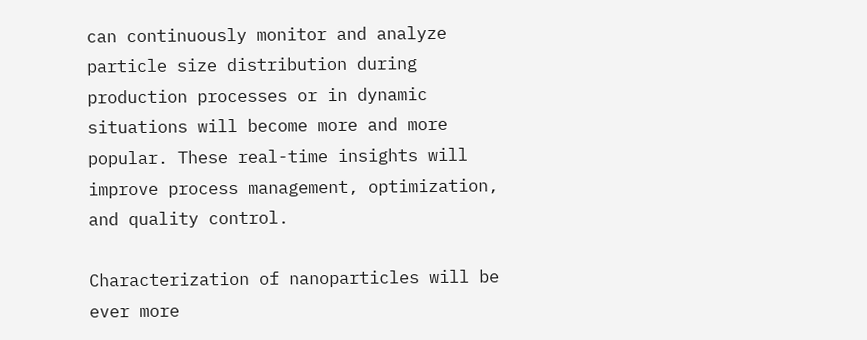can continuously monitor and analyze particle size distribution during production processes or in dynamic situations will become more and more popular. These real-time insights will improve process management, optimization, and quality control.

Characterization of nanoparticles will be ever more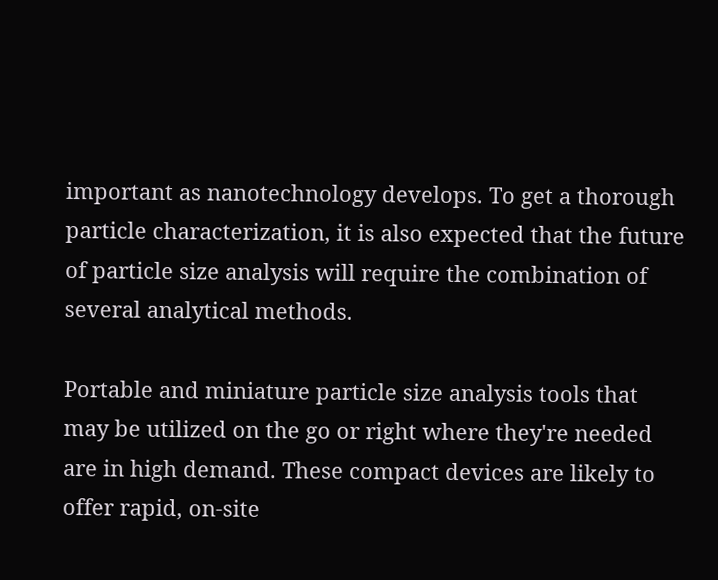important as nanotechnology develops. To get a thorough particle characterization, it is also expected that the future of particle size analysis will require the combination of several analytical methods.

Portable and miniature particle size analysis tools that may be utilized on the go or right where they're needed are in high demand. These compact devices are likely to offer rapid, on-site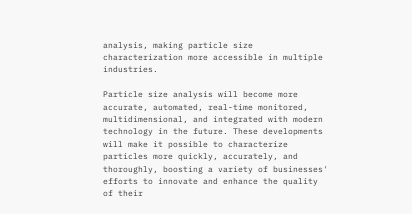analysis, making particle size characterization more accessible in multiple industries.

Particle size analysis will become more accurate, automated, real-time monitored, multidimensional, and integrated with modern technology in the future. These developments will make it possible to characterize particles more quickly, accurately, and thoroughly, boosting a variety of businesses' efforts to innovate and enhance the quality of their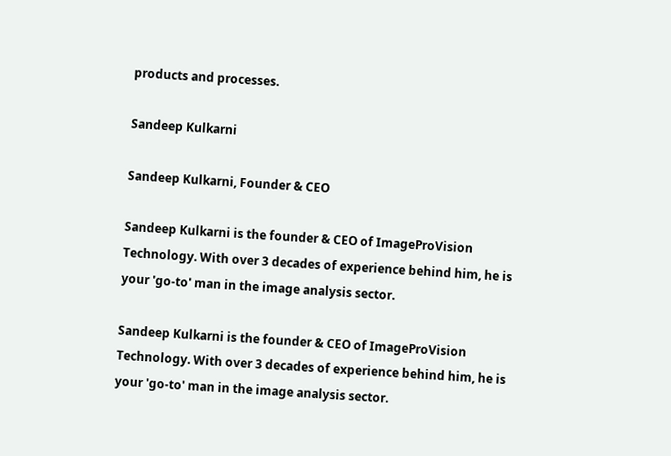products and processes.

Sandeep Kulkarni

Sandeep Kulkarni, Founder & CEO

Sandeep Kulkarni is the founder & CEO of ImageProVision Technology. With over 3 decades of experience behind him, he is your 'go-to' man in the image analysis sector.

Sandeep Kulkarni is the founder & CEO of ImageProVision Technology. With over 3 decades of experience behind him, he is your 'go-to' man in the image analysis sector.